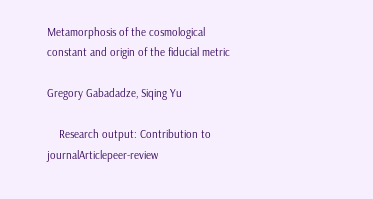Metamorphosis of the cosmological constant and origin of the fiducial metric

Gregory Gabadadze, Siqing Yu

    Research output: Contribution to journalArticlepeer-review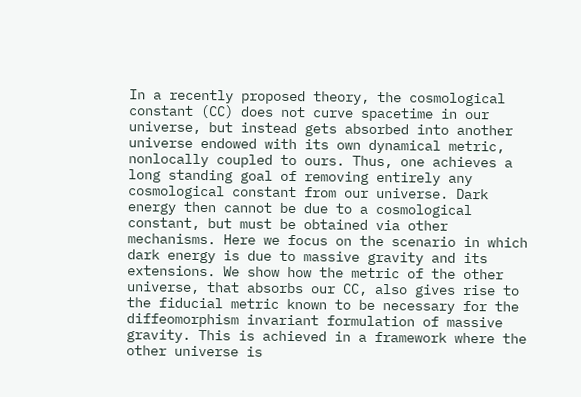In a recently proposed theory, the cosmological constant (CC) does not curve spacetime in our universe, but instead gets absorbed into another universe endowed with its own dynamical metric, nonlocally coupled to ours. Thus, one achieves a long standing goal of removing entirely any cosmological constant from our universe. Dark energy then cannot be due to a cosmological constant, but must be obtained via other mechanisms. Here we focus on the scenario in which dark energy is due to massive gravity and its extensions. We show how the metric of the other universe, that absorbs our CC, also gives rise to the fiducial metric known to be necessary for the diffeomorphism invariant formulation of massive gravity. This is achieved in a framework where the other universe is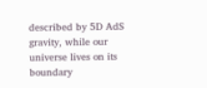described by 5D AdS gravity, while our universe lives on its boundary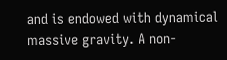and is endowed with dynamical massive gravity. A non-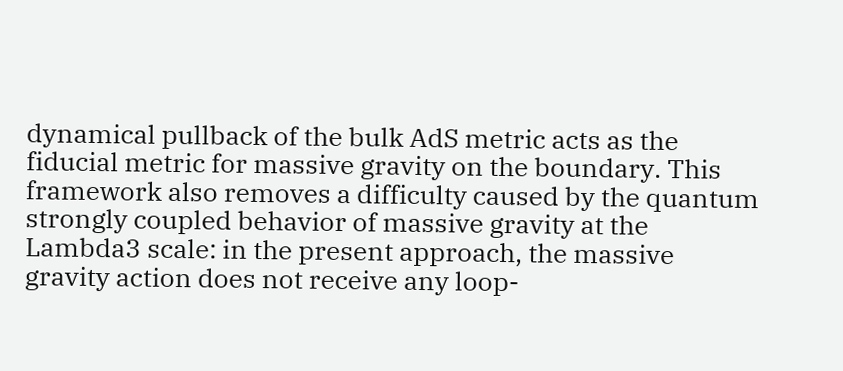dynamical pullback of the bulk AdS metric acts as the fiducial metric for massive gravity on the boundary. This framework also removes a difficulty caused by the quantum strongly coupled behavior of massive gravity at the Lambda3 scale: in the present approach, the massive gravity action does not receive any loop-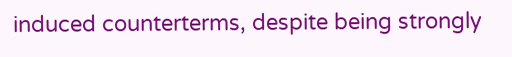induced counterterms, despite being strongly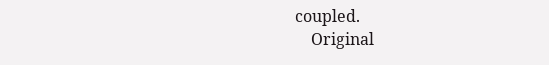coupled.
    Original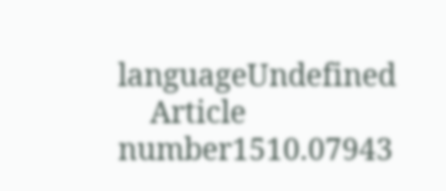languageUndefined
    Article number1510.07943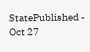StatePublished - Oct 27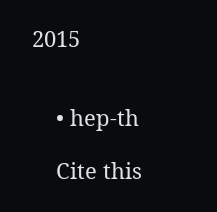2015


    • hep-th

    Cite this